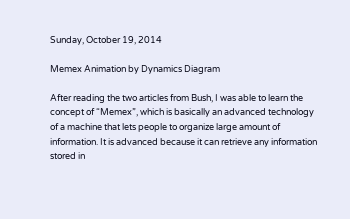Sunday, October 19, 2014

Memex Animation by Dynamics Diagram

After reading the two articles from Bush, I was able to learn the concept of “Memex”, which is basically an advanced technology of a machine that lets people to organize large amount of information. It is advanced because it can retrieve any information stored in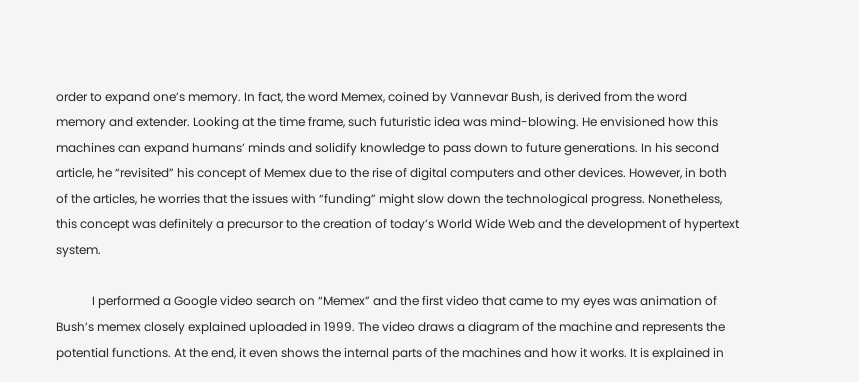order to expand one’s memory. In fact, the word Memex, coined by Vannevar Bush, is derived from the word memory and extender. Looking at the time frame, such futuristic idea was mind-blowing. He envisioned how this machines can expand humans’ minds and solidify knowledge to pass down to future generations. In his second article, he “revisited” his concept of Memex due to the rise of digital computers and other devices. However, in both of the articles, he worries that the issues with “funding” might slow down the technological progress. Nonetheless, this concept was definitely a precursor to the creation of today’s World Wide Web and the development of hypertext system.

            I performed a Google video search on “Memex” and the first video that came to my eyes was animation of Bush’s memex closely explained uploaded in 1999. The video draws a diagram of the machine and represents the potential functions. At the end, it even shows the internal parts of the machines and how it works. It is explained in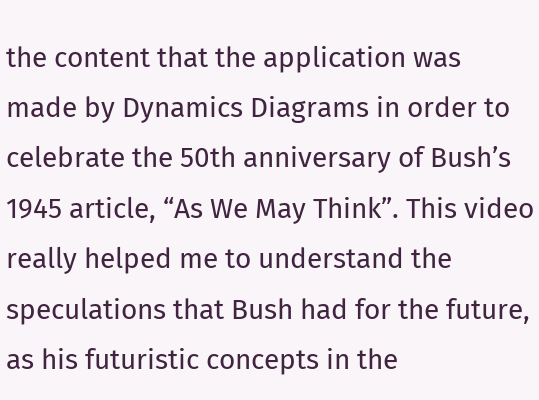the content that the application was made by Dynamics Diagrams in order to celebrate the 50th anniversary of Bush’s 1945 article, “As We May Think”. This video really helped me to understand the speculations that Bush had for the future, as his futuristic concepts in the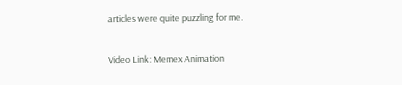articles were quite puzzling for me.

Video Link: Memex Animation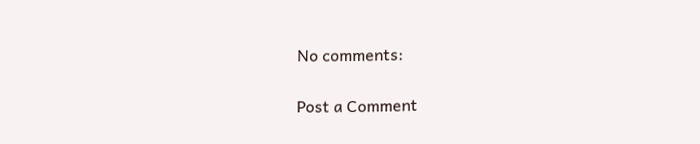No comments:

Post a Comment